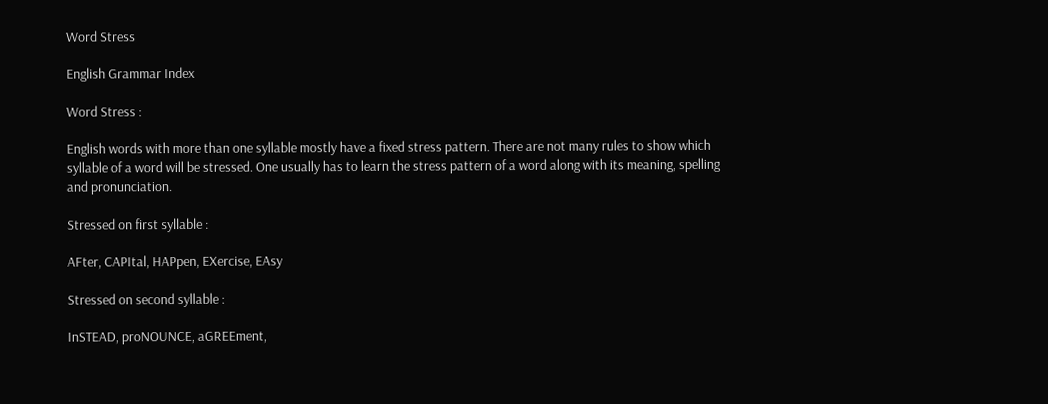Word Stress

English Grammar Index

Word Stress :

English words with more than one syllable mostly have a fixed stress pattern. There are not many rules to show which syllable of a word will be stressed. One usually has to learn the stress pattern of a word along with its meaning, spelling and pronunciation.

Stressed on first syllable :

AFter, CAPItal, HAPpen, EXercise, EAsy

Stressed on second syllable :

InSTEAD, proNOUNCE, aGREEment,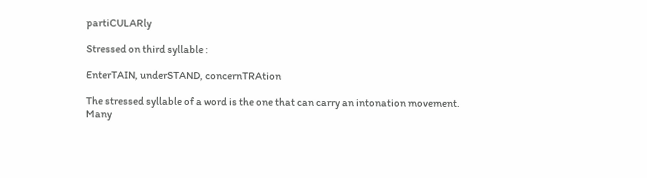partiCULARly

Stressed on third syllable :

EnterTAIN, underSTAND, concernTRAtion

The stressed syllable of a word is the one that can carry an intonation movement. Many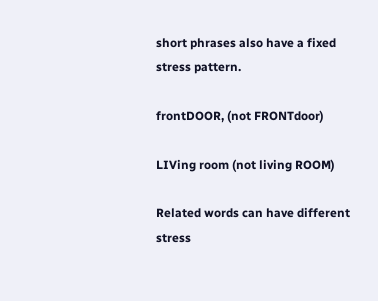short phrases also have a fixed stress pattern.

frontDOOR, (not FRONTdoor)

LIVing room (not living ROOM)

Related words can have different stress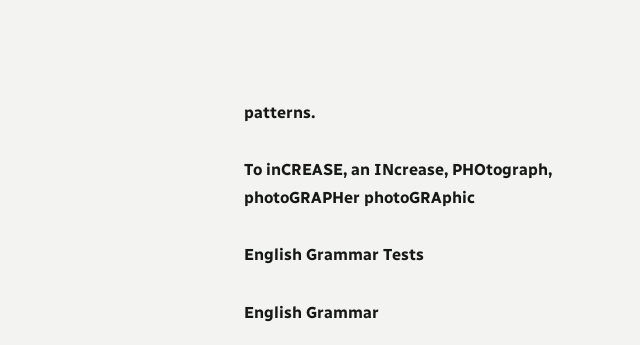patterns.

To inCREASE, an INcrease, PHOtograph, photoGRAPHer photoGRAphic

English Grammar Tests

English Grammar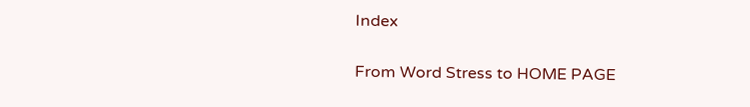Index

From Word Stress to HOME PAGE